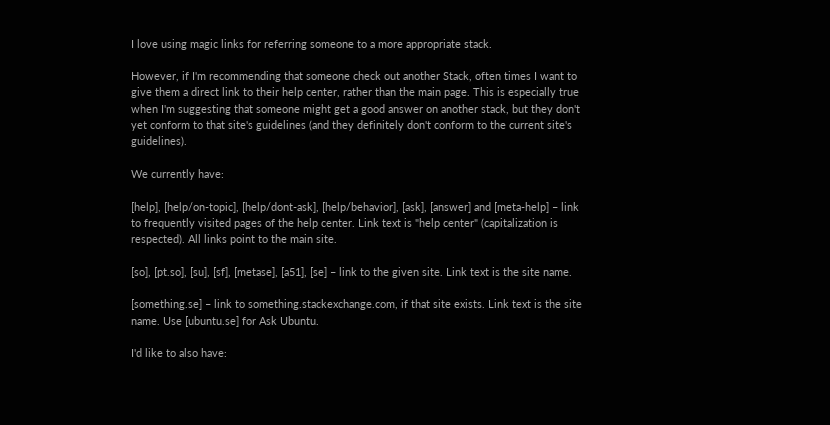I love using magic links for referring someone to a more appropriate stack.

However, if I'm recommending that someone check out another Stack, often times I want to give them a direct link to their help center, rather than the main page. This is especially true when I'm suggesting that someone might get a good answer on another stack, but they don't yet conform to that site's guidelines (and they definitely don't conform to the current site's guidelines).

We currently have:

[help], [help/on-topic], [help/dont-ask], [help/behavior], [ask], [answer] and [meta-help] – link to frequently visited pages of the help center. Link text is "help center" (capitalization is respected). All links point to the main site.

[so], [pt.so], [su], [sf], [metase], [a51], [se] – link to the given site. Link text is the site name.

[something.se] – link to something.stackexchange.com, if that site exists. Link text is the site name. Use [ubuntu.se] for Ask Ubuntu.

I'd like to also have: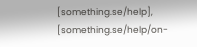[something.se/help], [something.se/help/on-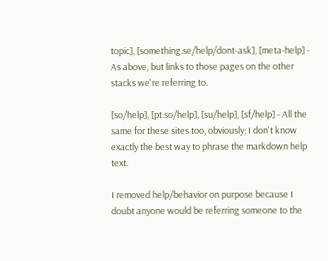topic], [something.se/help/dont-ask], [meta-help] - As above, but links to those pages on the other stacks we're referring to.

[so/help], [pt.so/help], [su/help], [sf/help] - All the same for these sites too, obviously; I don't know exactly the best way to phrase the markdown help text.

I removed help/behavior on purpose because I doubt anyone would be referring someone to the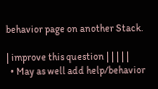behavior page on another Stack.

| improve this question | | | | |
  • May as well add help/behavior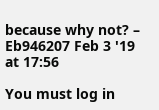because why not? – Eb946207 Feb 3 '19 at 17:56

You must log in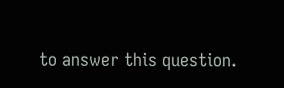to answer this question.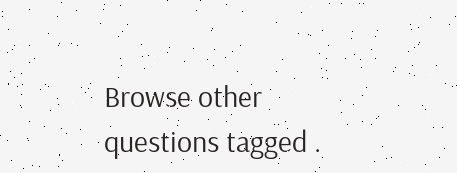Browse other questions tagged .